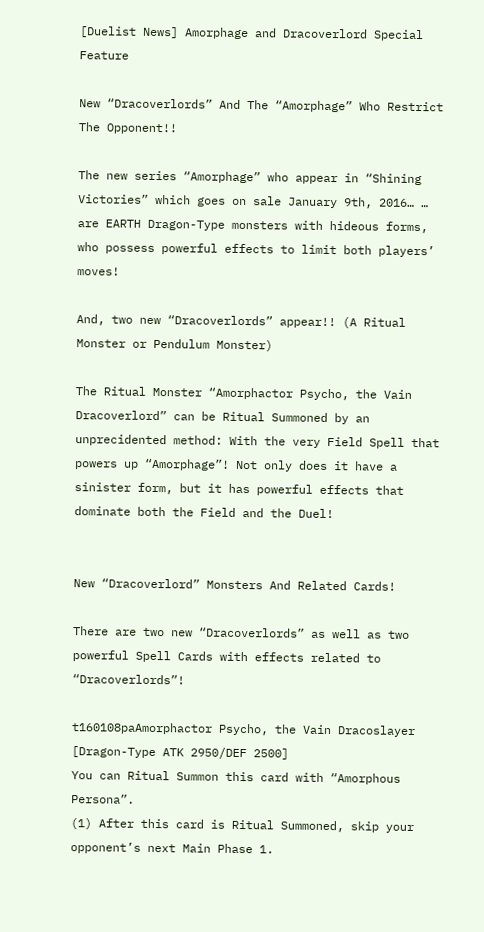[Duelist News] Amorphage and Dracoverlord Special Feature

New “Dracoverlords” And The “Amorphage” Who Restrict The Opponent!!

The new series “Amorphage” who appear in “Shining Victories” which goes on sale January 9th, 2016… … are EARTH Dragon-Type monsters with hideous forms, who possess powerful effects to limit both players’ moves!

And, two new “Dracoverlords” appear!! (A Ritual Monster or Pendulum Monster)

The Ritual Monster “Amorphactor Psycho, the Vain Dracoverlord” can be Ritual Summoned by an unprecidented method: With the very Field Spell that powers up “Amorphage”! Not only does it have a sinister form, but it has powerful effects that dominate both the Field and the Duel!


New “Dracoverlord” Monsters And Related Cards!

There are two new “Dracoverlords” as well as two powerful Spell Cards with effects related to “Dracoverlords”!

t160108paAmorphactor Psycho, the Vain Dracoslayer
[Dragon-Type ATK 2950/DEF 2500]
You can Ritual Summon this card with “Amorphous Persona”.
(1) After this card is Ritual Summoned, skip your opponent’s next Main Phase 1.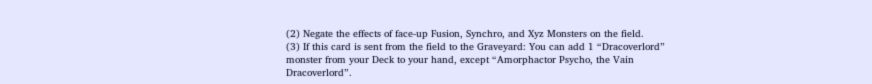(2) Negate the effects of face-up Fusion, Synchro, and Xyz Monsters on the field.
(3) If this card is sent from the field to the Graveyard: You can add 1 “Dracoverlord” monster from your Deck to your hand, except “Amorphactor Psycho, the Vain Dracoverlord”.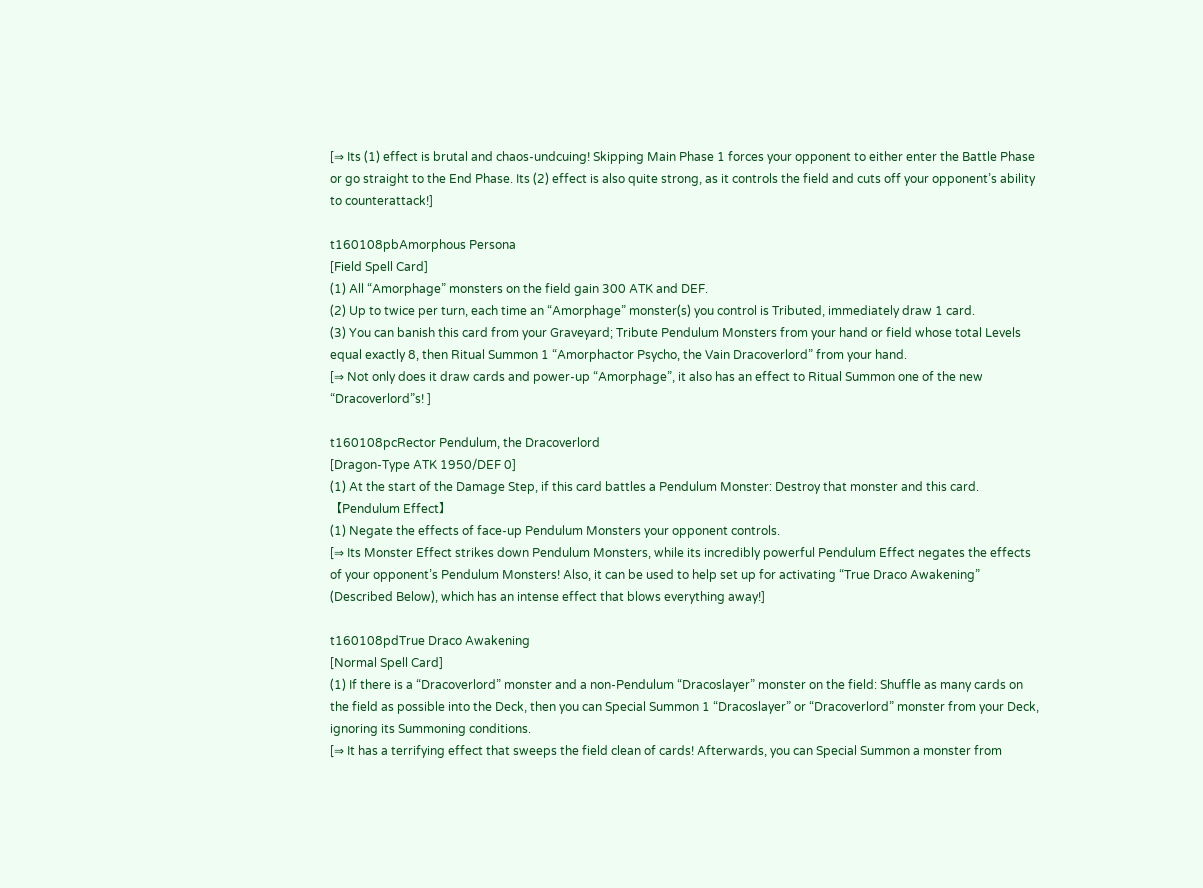[⇒ Its (1) effect is brutal and chaos-undcuing! Skipping Main Phase 1 forces your opponent to either enter the Battle Phase or go straight to the End Phase. Its (2) effect is also quite strong, as it controls the field and cuts off your opponent’s ability to counterattack!]

t160108pbAmorphous Persona
[Field Spell Card]
(1) All “Amorphage” monsters on the field gain 300 ATK and DEF.
(2) Up to twice per turn, each time an “Amorphage” monster(s) you control is Tributed, immediately draw 1 card.
(3) You can banish this card from your Graveyard; Tribute Pendulum Monsters from your hand or field whose total Levels equal exactly 8, then Ritual Summon 1 “Amorphactor Psycho, the Vain Dracoverlord” from your hand.
[⇒ Not only does it draw cards and power-up “Amorphage”, it also has an effect to Ritual Summon one of the new “Dracoverlord”s! ]

t160108pcRector Pendulum, the Dracoverlord
[Dragon-Type ATK 1950/DEF 0]
(1) At the start of the Damage Step, if this card battles a Pendulum Monster: Destroy that monster and this card.
【Pendulum Effect】
(1) Negate the effects of face-up Pendulum Monsters your opponent controls.
[⇒ Its Monster Effect strikes down Pendulum Monsters, while its incredibly powerful Pendulum Effect negates the effects of your opponent’s Pendulum Monsters! Also, it can be used to help set up for activating “True Draco Awakening” (Described Below), which has an intense effect that blows everything away!]

t160108pdTrue Draco Awakening
[Normal Spell Card]
(1) If there is a “Dracoverlord” monster and a non-Pendulum “Dracoslayer” monster on the field: Shuffle as many cards on the field as possible into the Deck, then you can Special Summon 1 “Dracoslayer” or “Dracoverlord” monster from your Deck, ignoring its Summoning conditions.
[⇒ It has a terrifying effect that sweeps the field clean of cards! Afterwards, you can Special Summon a monster from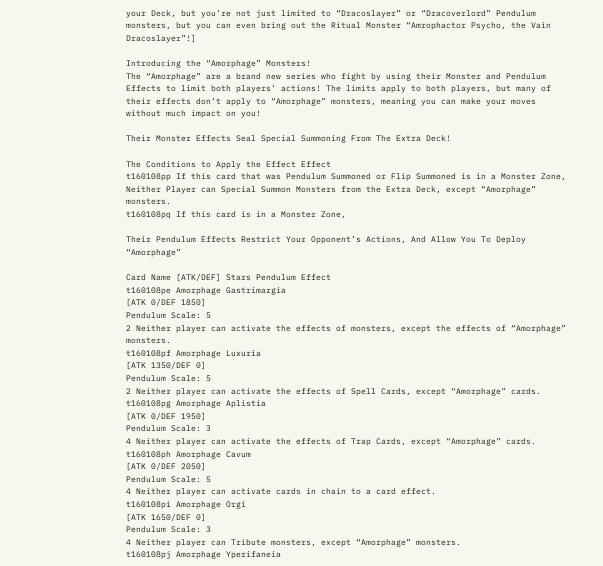your Deck, but you’re not just limited to “Dracoslayer” or “Dracoverlord” Pendulum monsters, but you can even bring out the Ritual Monster “Amrophactor Psycho, the Vain Dracoslayer”!]

Introducing the “Amorphage” Monsters!
The “Amorphage” are a brand new series who fight by using their Monster and Pendulum Effects to limit both players’ actions! The limits apply to both players, but many of their effects don’t apply to “Amorphage” monsters, meaning you can make your moves without much impact on you!

Their Monster Effects Seal Special Summoning From The Extra Deck!

The Conditions to Apply the Effect Effect
t160108pp If this card that was Pendulum Summoned or Flip Summoned is in a Monster Zone, Neither Player can Special Summon Monsters from the Extra Deck, except “Amorphage” monsters.
t160108pq If this card is in a Monster Zone,

Their Pendulum Effects Restrict Your Opponent’s Actions, And Allow You To Deploy “Amorphage”

Card Name [ATK/DEF] Stars Pendulum Effect
t160108pe Amorphage Gastrimargia
[ATK 0/DEF 1850]
Pendulum Scale: 5
2 Neither player can activate the effects of monsters, except the effects of “Amorphage” monsters.
t160108pf Amorphage Luxuria
[ATK 1350/DEF 0]
Pendulum Scale: 5
2 Neither player can activate the effects of Spell Cards, except “Amorphage” cards.
t160108pg Amorphage Aplistia
[ATK 0/DEF 1950]
Pendulum Scale: 3
4 Neither player can activate the effects of Trap Cards, except “Amorphage” cards.
t160108ph Amorphage Cavum
[ATK 0/DEF 2050]
Pendulum Scale: 5
4 Neither player can activate cards in chain to a card effect.
t160108pi Amorphage Orgi
[ATK 1650/DEF 0]
Pendulum Scale: 3
4 Neither player can Tribute monsters, except “Amorphage” monsters.
t160108pj Amorphage Yperifaneia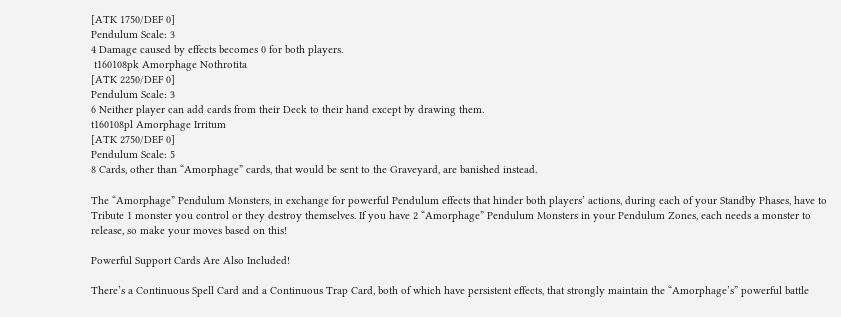[ATK 1750/DEF 0]
Pendulum Scale: 3
4 Damage caused by effects becomes 0 for both players.
 t160108pk Amorphage Nothrotita
[ATK 2250/DEF 0]
Pendulum Scale: 3
6 Neither player can add cards from their Deck to their hand except by drawing them.
t160108pl Amorphage Irritum
[ATK 2750/DEF 0]
Pendulum Scale: 5
8 Cards, other than “Amorphage” cards, that would be sent to the Graveyard, are banished instead.

The “Amorphage” Pendulum Monsters, in exchange for powerful Pendulum effects that hinder both players’ actions, during each of your Standby Phases, have to Tribute 1 monster you control or they destroy themselves. If you have 2 “Amorphage” Pendulum Monsters in your Pendulum Zones, each needs a monster to release, so make your moves based on this!

Powerful Support Cards Are Also Included!

There’s a Continuous Spell Card and a Continuous Trap Card, both of which have persistent effects, that strongly maintain the “Amorphage’s” powerful battle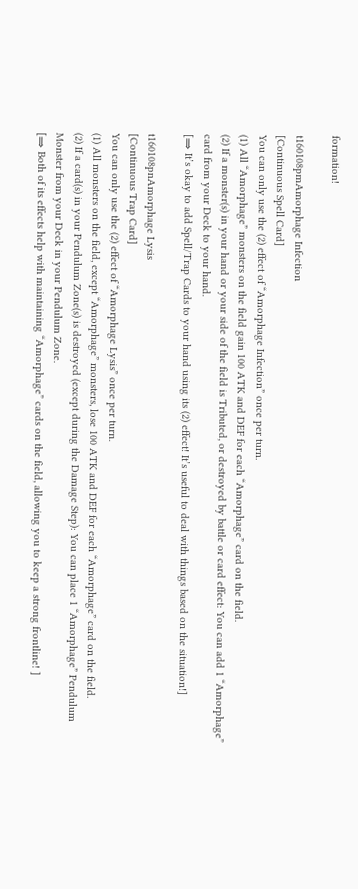formation!

t160108pmAmorphage Infection
[Continuous Spell Card]
You can only use the (2) effect of “Amorphage Infection” once per turn.
(1) All “Amorphage” monsters on the field gain 100 ATK and DEF for each “Amorphage” card on the field.
(2) If a monster(s) in your hand or your side of the field is Tributed, or destroyed by battle or card effect: You can add 1 “Amorphage” card from your Deck to your hand.
[⇒ It’s okay to add Spell/Trap Cards to your hand using its (2) effect! It’s useful to deal with things based on the situation!]

t160108pnAmorphage Lysis
[Continuous Trap Card]
You can only use the (2) effect of “Amorphage Lysis” once per turn.
(1) All monsters on the field, except “Amorphage” monsters, lose 100 ATK and DEF for each “Amorphage” card on the field.
(2) If a card(s) in your Pendulum Zone(s) is destroyed (except during the Damage Step): You can place 1 “Amorphage” Pendulum Monster from your Deck in your Pendulum Zone.
[⇒ Both of its effects help with maintaining “Amorphage” cards on the field, allowing you to keep a strong frontline! ]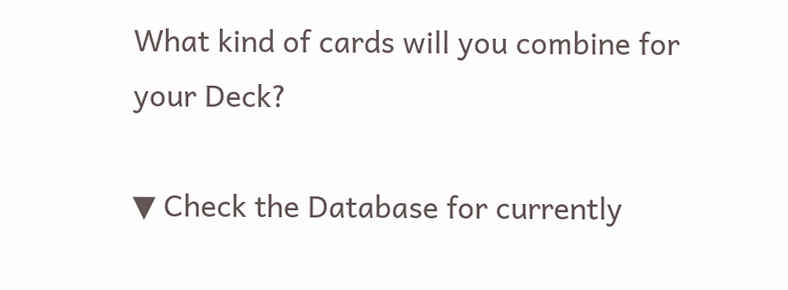What kind of cards will you combine for your Deck?

▼ Check the Database for currently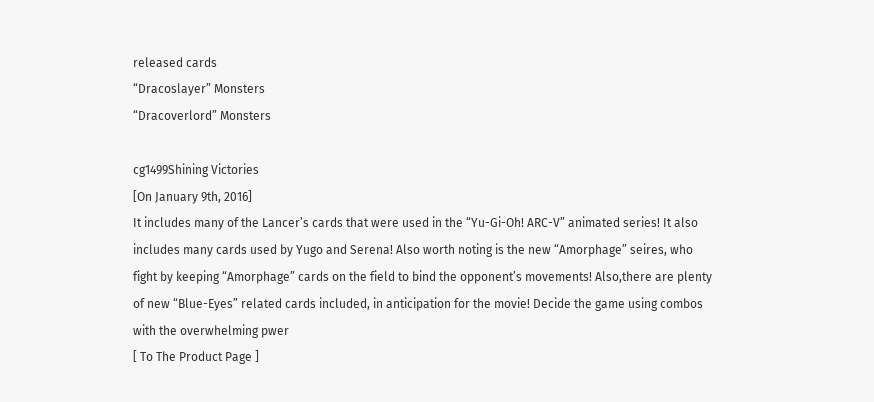released cards
“Dracoslayer” Monsters
“Dracoverlord” Monsters

cg1499Shining Victories
[On January 9th, 2016]
It includes many of the Lancer’s cards that were used in the “Yu-Gi-Oh! ARC-V” animated series! It also includes many cards used by Yugo and Serena! Also worth noting is the new “Amorphage” seires, who fight by keeping “Amorphage” cards on the field to bind the opponent’s movements! Also,there are plenty of new “Blue-Eyes” related cards included, in anticipation for the movie! Decide the game using combos with the overwhelming pwer
[ To The Product Page ]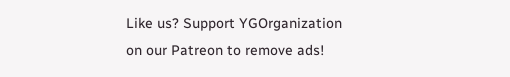Like us? Support YGOrganization on our Patreon to remove ads!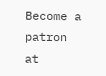Become a patron at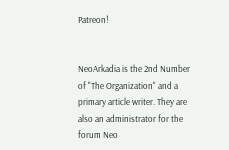Patreon!


NeoArkadia is the 2nd Number of "The Organization" and a primary article writer. They are also an administrator for the forum Neo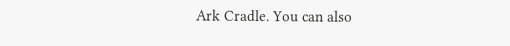Ark Cradle. You can also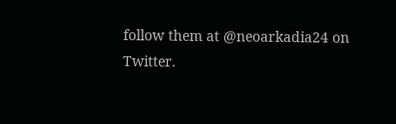follow them at @neoarkadia24 on Twitter.